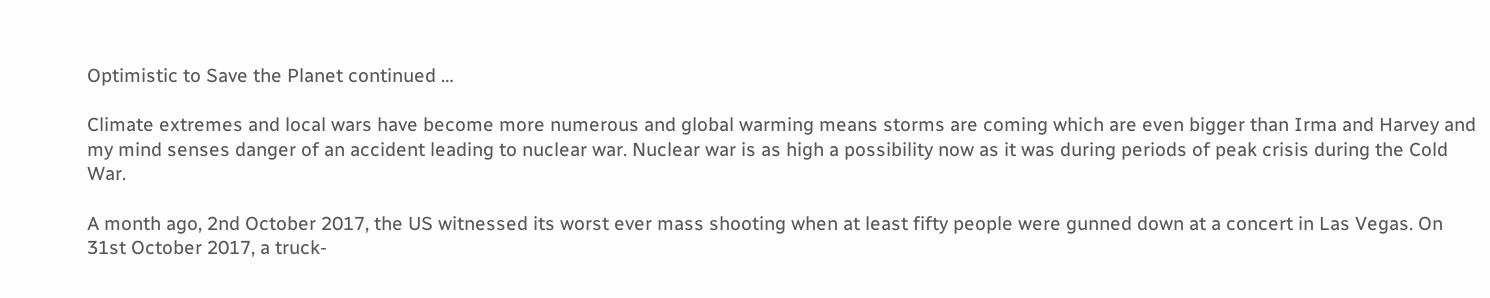Optimistic to Save the Planet continued …

Climate extremes and local wars have become more numerous and global warming means storms are coming which are even bigger than Irma and Harvey and my mind senses danger of an accident leading to nuclear war. Nuclear war is as high a possibility now as it was during periods of peak crisis during the Cold War.

A month ago, 2nd October 2017, the US witnessed its worst ever mass shooting when at least fifty people were gunned down at a concert in Las Vegas. On 31st October 2017, a truck-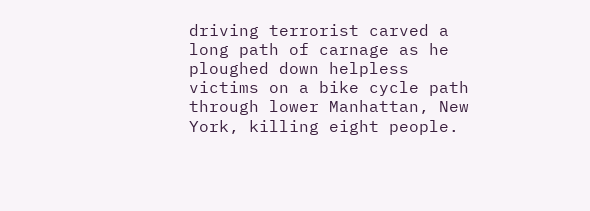driving terrorist carved a long path of carnage as he ploughed down helpless victims on a bike cycle path through lower Manhattan, New York, killing eight people.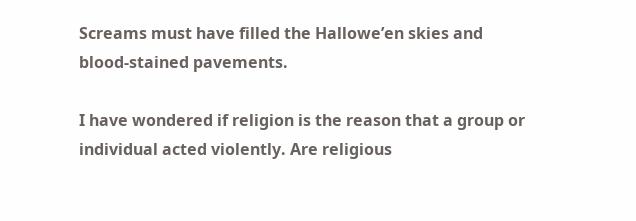Screams must have filled the Hallowe’en skies and blood-stained pavements.

I have wondered if religion is the reason that a group or individual acted violently. Are religious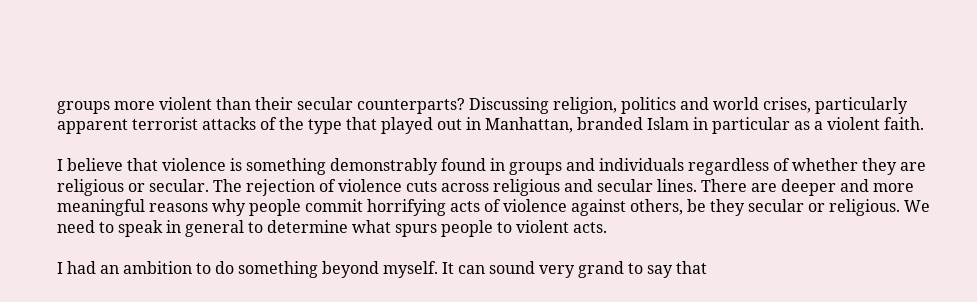groups more violent than their secular counterparts? Discussing religion, politics and world crises, particularly apparent terrorist attacks of the type that played out in Manhattan, branded Islam in particular as a violent faith.

I believe that violence is something demonstrably found in groups and individuals regardless of whether they are religious or secular. The rejection of violence cuts across religious and secular lines. There are deeper and more meaningful reasons why people commit horrifying acts of violence against others, be they secular or religious. We need to speak in general to determine what spurs people to violent acts.

I had an ambition to do something beyond myself. It can sound very grand to say that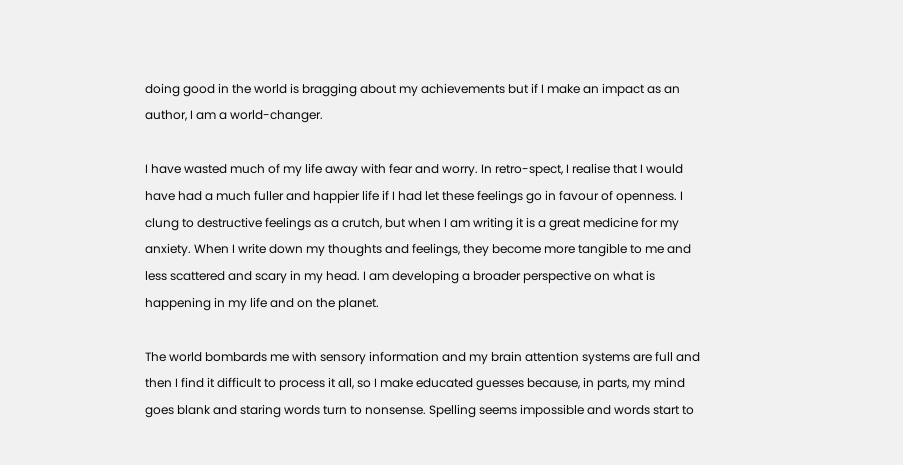doing good in the world is bragging about my achievements but if I make an impact as an author, I am a world-changer.

I have wasted much of my life away with fear and worry. In retro-spect, I realise that I would have had a much fuller and happier life if I had let these feelings go in favour of openness. I clung to destructive feelings as a crutch, but when I am writing it is a great medicine for my anxiety. When I write down my thoughts and feelings, they become more tangible to me and less scattered and scary in my head. I am developing a broader perspective on what is happening in my life and on the planet.

The world bombards me with sensory information and my brain attention systems are full and then I find it difficult to process it all, so I make educated guesses because, in parts, my mind goes blank and staring words turn to nonsense. Spelling seems impossible and words start to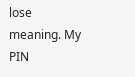lose meaning. My PIN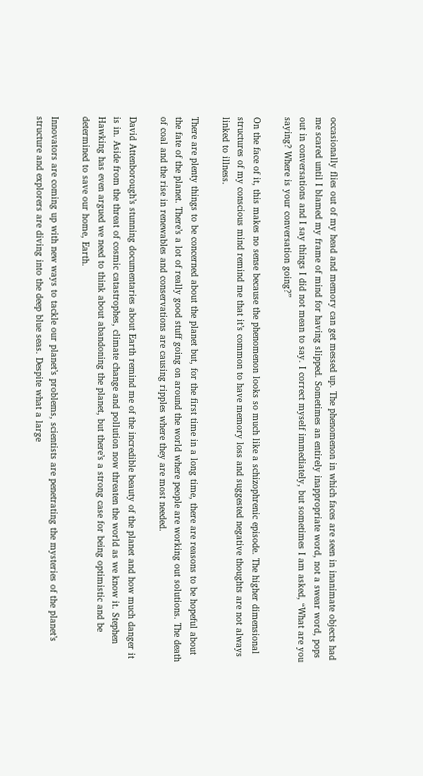occasionally flies out of my head and memory can get messed up. The phenomenon in which faces are seen in inanimate objects had me scared until I blamed my frame of mind for having slipped. Sometimes an entirely inappropriate word, not a swear word, pops out in conversations and I say things I did not mean to say. I correct myself immediately, but sometimes I am asked, “What are you saying? Where is your conversation going?”

On the face of it, this makes no sense because the phenomenon looks so much like a schizophrenic episode. The higher dimensional structures of my conscious mind remind me that it’s common to have memory loss and suggested negative thoughts are not always linked to illness.

There are plenty things to be concerned about the planet but, for the first time in a long time, there are reasons to be hopeful about the fate of the planet. There’s a lot of really good stuff going on around the world where people are working out solutions. The death of coal and the rise in renewables and conservations are causing ripples where they are most needed.

David Attenborough’s stunning documentaries about Earth remind me of the incredible beauty of the planet and how much danger it is in. Aside from the threat of cosmic catastrophes, climate change and pollution now threaten the world as we know it. Stephen Hawking has even argued we need to think about abandoning the planet, but there’s a strong case for being optimistic and be determined to save our home, Earth.

Innovators are coming up with new ways to tackle our planet’s problems, scientists are penetrating the mysteries of the planet’s structure and explorers are diving into the deep blue seas. Despite what a large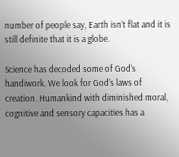number of people say, Earth isn’t flat and it is still definite that it is a globe.

Science has decoded some of God’s handiwork. We look for God’s laws of creation. Humankind with diminished moral, cognitive and sensory capacities has a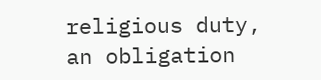religious duty, an obligation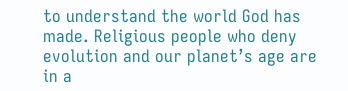to understand the world God has made. Religious people who deny evolution and our planet’s age are in a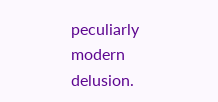peculiarly modern delusion.